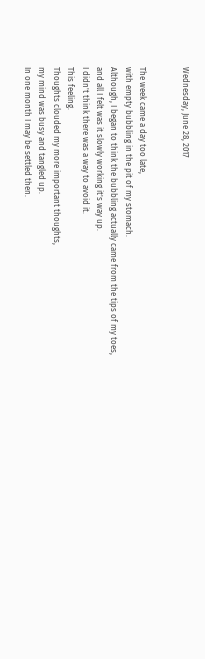Wednesday, June 28, 2017


The week came a day too late,
with empty bubbling in the pit of my stomach.
Although, I began to think the bubbling actually came from the tips of my toes,
and all I felt was it slowly working it's way up.
I didn't think there was a way to avoid it.
This feeling.
Thoughts clouded my more important thoughts,
my mind was busy and tangled up.
In one month I may be settled then.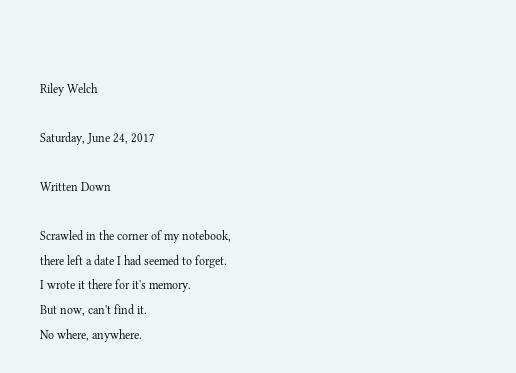Riley Welch

Saturday, June 24, 2017

Written Down

Scrawled in the corner of my notebook,
there left a date I had seemed to forget.
I wrote it there for it's memory.
But now, can't find it.
No where, anywhere.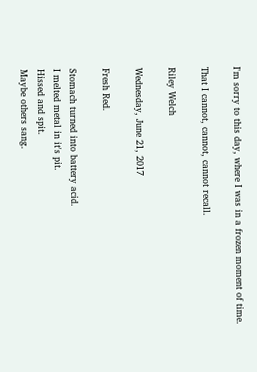I'm sorry to this day, where I was in a frozen moment of time.

That I cannot, cannot, cannot recall.

Riley Welch

Wednesday, June 21, 2017

Fresh Red.

Stomach turned into battery acid.
I melted metal in it's pit.
Hissed and spit.
Maybe others sang.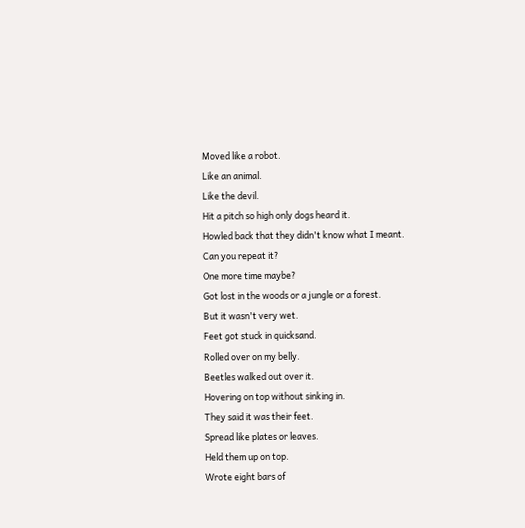Moved like a robot.
Like an animal.
Like the devil.
Hit a pitch so high only dogs heard it.
Howled back that they didn't know what I meant.
Can you repeat it?
One more time maybe?
Got lost in the woods or a jungle or a forest.
But it wasn't very wet.
Feet got stuck in quicksand.
Rolled over on my belly.
Beetles walked out over it.
Hovering on top without sinking in.
They said it was their feet.
Spread like plates or leaves.
Held them up on top.
Wrote eight bars of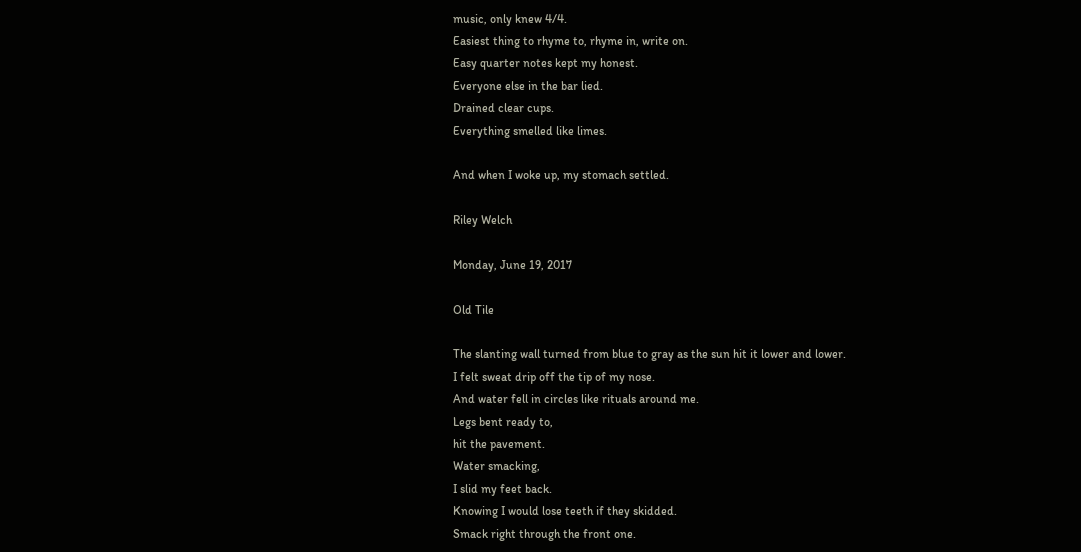music, only knew 4/4.
Easiest thing to rhyme to, rhyme in, write on.
Easy quarter notes kept my honest.
Everyone else in the bar lied.
Drained clear cups.
Everything smelled like limes.

And when I woke up, my stomach settled.

Riley Welch

Monday, June 19, 2017

Old Tile

The slanting wall turned from blue to gray as the sun hit it lower and lower.
I felt sweat drip off the tip of my nose.
And water fell in circles like rituals around me.
Legs bent ready to,
hit the pavement.
Water smacking,
I slid my feet back.
Knowing I would lose teeth if they skidded.
Smack right through the front one.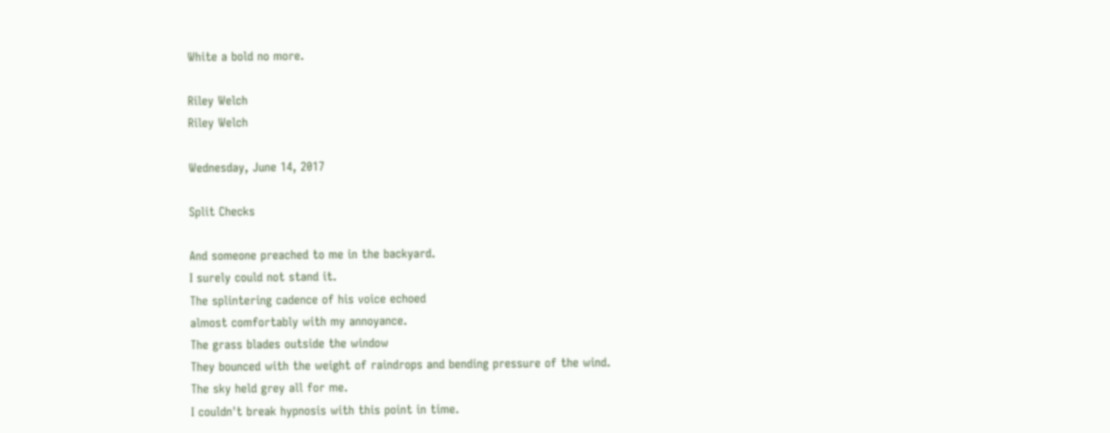White a bold no more.

Riley Welch
Riley Welch

Wednesday, June 14, 2017

Split Checks

And someone preached to me in the backyard.
I surely could not stand it.
The splintering cadence of his voice echoed
almost comfortably with my annoyance.
The grass blades outside the window
They bounced with the weight of raindrops and bending pressure of the wind.
The sky held grey all for me.
I couldn't break hypnosis with this point in time.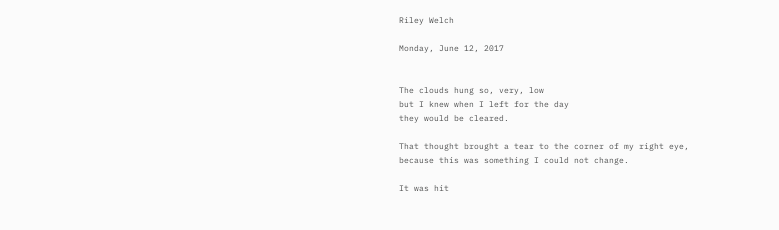Riley Welch

Monday, June 12, 2017


The clouds hung so, very, low
but I knew when I left for the day
they would be cleared.

That thought brought a tear to the corner of my right eye,
because this was something I could not change.

It was hit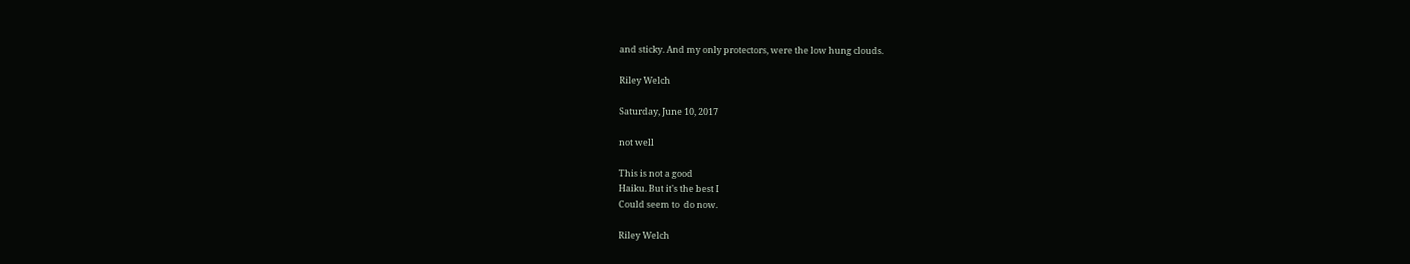and sticky. And my only protectors, were the low hung clouds.

Riley Welch

Saturday, June 10, 2017

not well

This is not a good
Haiku. But it's the best I
Could seem to  do now.

Riley Welch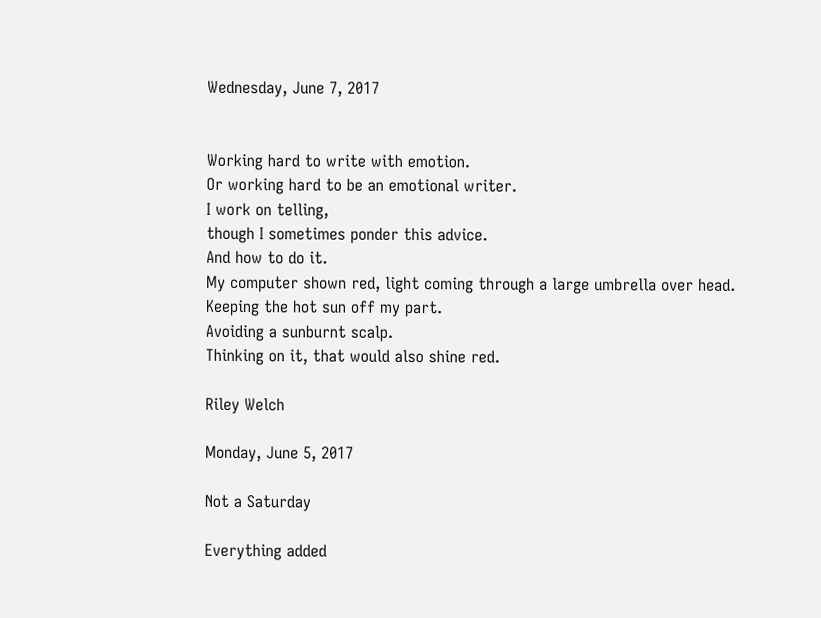Wednesday, June 7, 2017


Working hard to write with emotion.
Or working hard to be an emotional writer.
I work on telling,
though I sometimes ponder this advice.
And how to do it.
My computer shown red, light coming through a large umbrella over head.
Keeping the hot sun off my part.
Avoiding a sunburnt scalp.
Thinking on it, that would also shine red.

Riley Welch

Monday, June 5, 2017

Not a Saturday

Everything added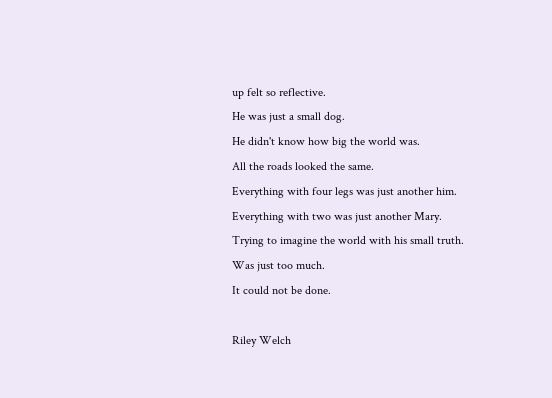up felt so reflective.
He was just a small dog.
He didn't know how big the world was.
All the roads looked the same.
Everything with four legs was just another him.
Everything with two was just another Mary.
Trying to imagine the world with his small truth.
Was just too much.
It could not be done.

Riley Welch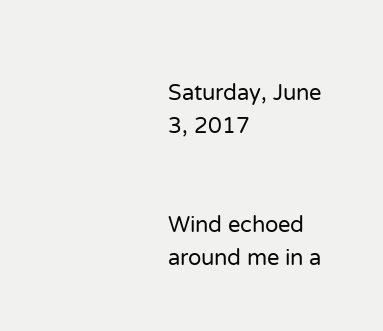Saturday, June 3, 2017


Wind echoed around me in a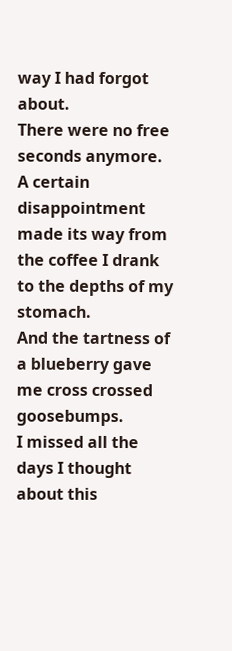way I had forgot about.
There were no free seconds anymore.
A certain disappointment made its way from the coffee I drank to the depths of my stomach.
And the tartness of a blueberry gave me cross crossed goosebumps.
I missed all the days I thought about this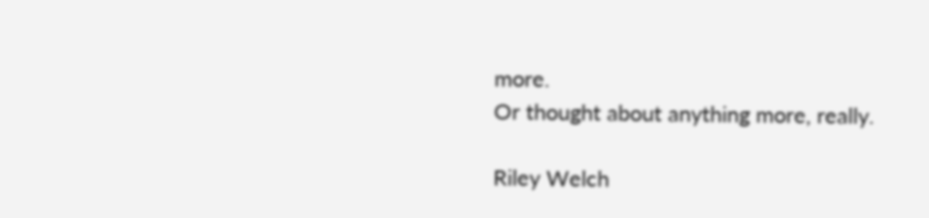more.
Or thought about anything more, really.

Riley Welch